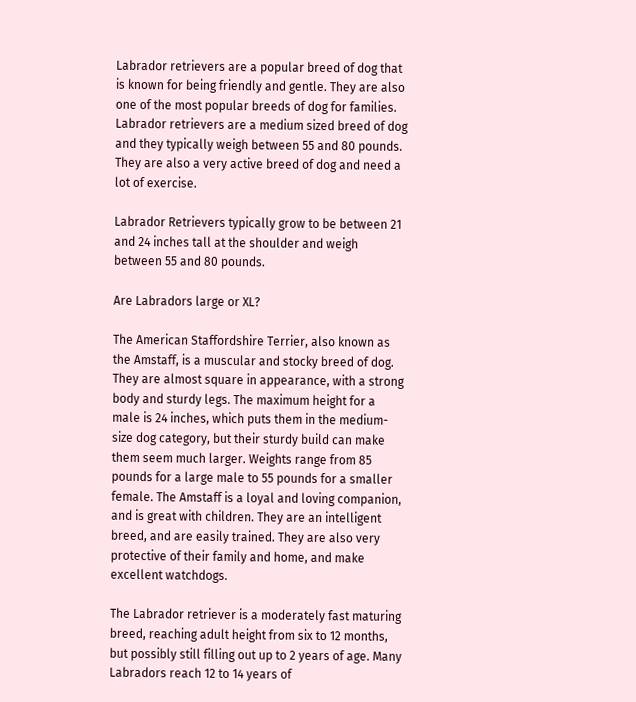Labrador retrievers are a popular breed of dog that is known for being friendly and gentle. They are also one of the most popular breeds of dog for families. Labrador retrievers are a medium sized breed of dog and they typically weigh between 55 and 80 pounds. They are also a very active breed of dog and need a lot of exercise.

Labrador Retrievers typically grow to be between 21 and 24 inches tall at the shoulder and weigh between 55 and 80 pounds.

Are Labradors large or XL?

The American Staffordshire Terrier, also known as the Amstaff, is a muscular and stocky breed of dog. They are almost square in appearance, with a strong body and sturdy legs. The maximum height for a male is 24 inches, which puts them in the medium-size dog category, but their sturdy build can make them seem much larger. Weights range from 85 pounds for a large male to 55 pounds for a smaller female. The Amstaff is a loyal and loving companion, and is great with children. They are an intelligent breed, and are easily trained. They are also very protective of their family and home, and make excellent watchdogs.

The Labrador retriever is a moderately fast maturing breed, reaching adult height from six to 12 months, but possibly still filling out up to 2 years of age. Many Labradors reach 12 to 14 years of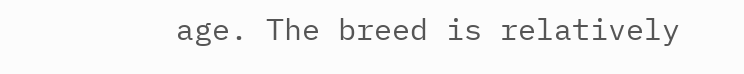age. The breed is relatively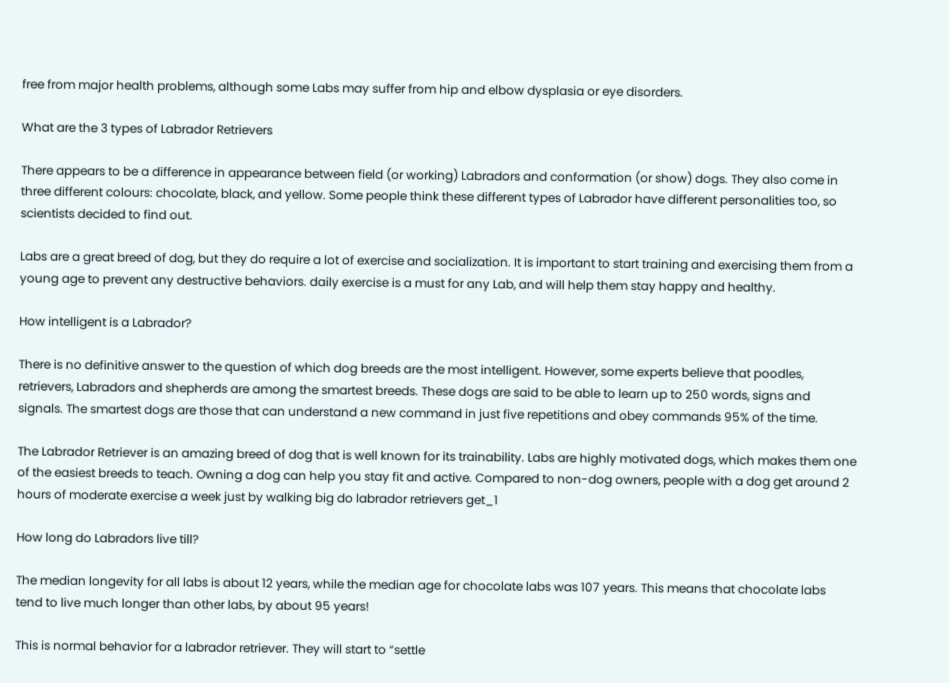free from major health problems, although some Labs may suffer from hip and elbow dysplasia or eye disorders.

What are the 3 types of Labrador Retrievers

There appears to be a difference in appearance between field (or working) Labradors and conformation (or show) dogs. They also come in three different colours: chocolate, black, and yellow. Some people think these different types of Labrador have different personalities too, so scientists decided to find out.

Labs are a great breed of dog, but they do require a lot of exercise and socialization. It is important to start training and exercising them from a young age to prevent any destructive behaviors. daily exercise is a must for any Lab, and will help them stay happy and healthy.

How intelligent is a Labrador?

There is no definitive answer to the question of which dog breeds are the most intelligent. However, some experts believe that poodles, retrievers, Labradors and shepherds are among the smartest breeds. These dogs are said to be able to learn up to 250 words, signs and signals. The smartest dogs are those that can understand a new command in just five repetitions and obey commands 95% of the time.

The Labrador Retriever is an amazing breed of dog that is well known for its trainability. Labs are highly motivated dogs, which makes them one of the easiest breeds to teach. Owning a dog can help you stay fit and active. Compared to non-dog owners, people with a dog get around 2 hours of moderate exercise a week just by walking big do labrador retrievers get_1

How long do Labradors live till?

The median longevity for all labs is about 12 years, while the median age for chocolate labs was 107 years. This means that chocolate labs tend to live much longer than other labs, by about 95 years!

This is normal behavior for a labrador retriever. They will start to “settle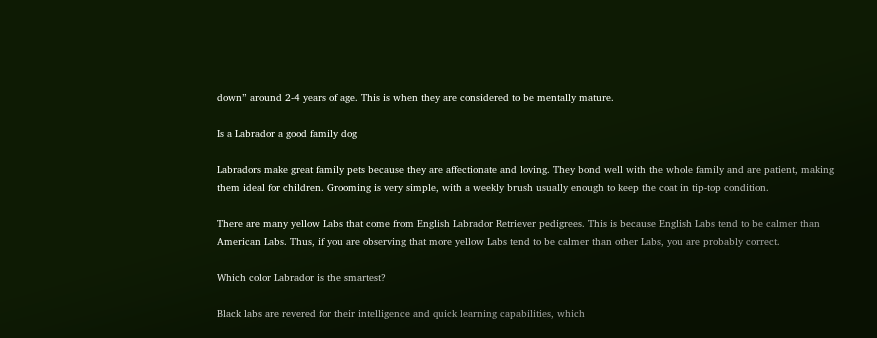down” around 2-4 years of age. This is when they are considered to be mentally mature.

Is a Labrador a good family dog

Labradors make great family pets because they are affectionate and loving. They bond well with the whole family and are patient, making them ideal for children. Grooming is very simple, with a weekly brush usually enough to keep the coat in tip-top condition.

There are many yellow Labs that come from English Labrador Retriever pedigrees. This is because English Labs tend to be calmer than American Labs. Thus, if you are observing that more yellow Labs tend to be calmer than other Labs, you are probably correct.

Which color Labrador is the smartest?

Black labs are revered for their intelligence and quick learning capabilities, which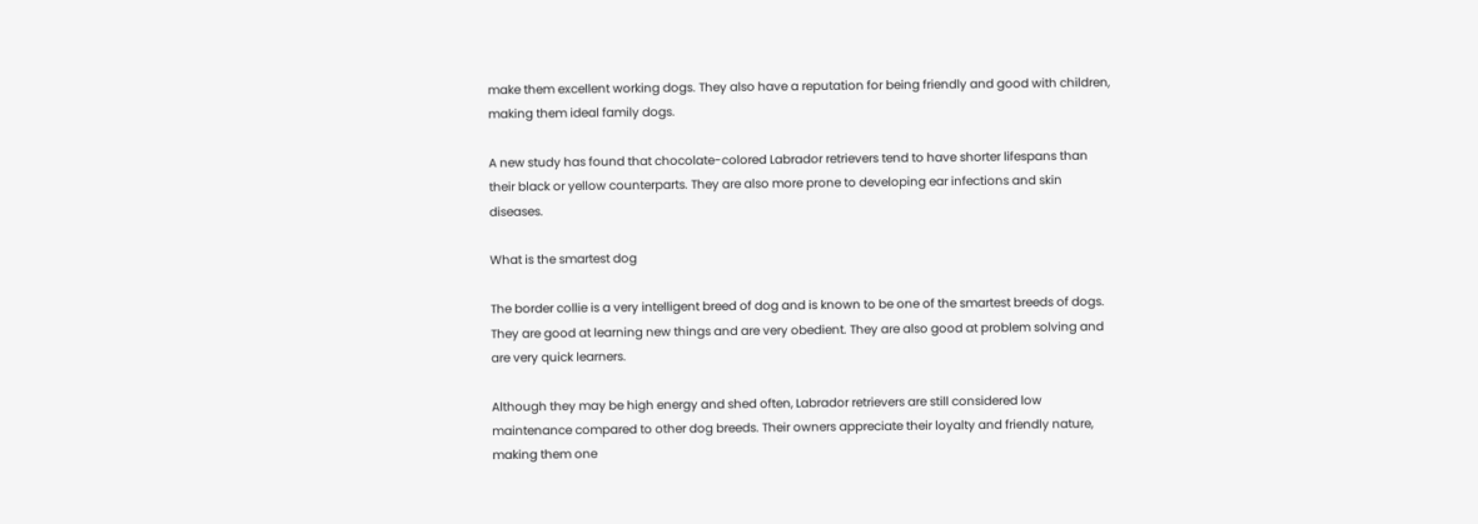make them excellent working dogs. They also have a reputation for being friendly and good with children, making them ideal family dogs.

A new study has found that chocolate-colored Labrador retrievers tend to have shorter lifespans than their black or yellow counterparts. They are also more prone to developing ear infections and skin diseases.

What is the smartest dog

The border collie is a very intelligent breed of dog and is known to be one of the smartest breeds of dogs. They are good at learning new things and are very obedient. They are also good at problem solving and are very quick learners.

Although they may be high energy and shed often, Labrador retrievers are still considered low maintenance compared to other dog breeds. Their owners appreciate their loyalty and friendly nature, making them one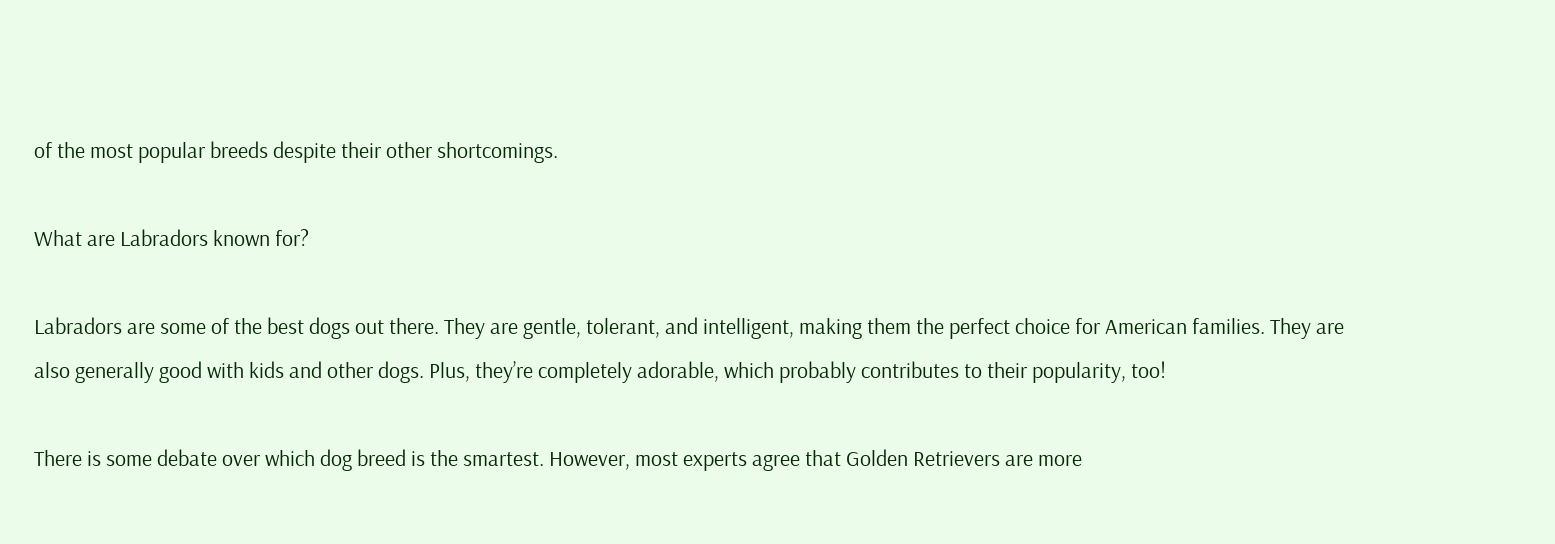of the most popular breeds despite their other shortcomings.

What are Labradors known for?

Labradors are some of the best dogs out there. They are gentle, tolerant, and intelligent, making them the perfect choice for American families. They are also generally good with kids and other dogs. Plus, they’re completely adorable, which probably contributes to their popularity, too!

There is some debate over which dog breed is the smartest. However, most experts agree that Golden Retrievers are more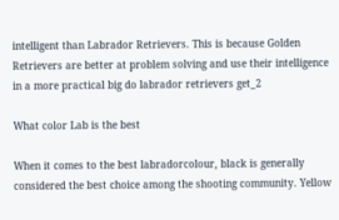intelligent than Labrador Retrievers. This is because Golden Retrievers are better at problem solving and use their intelligence in a more practical big do labrador retrievers get_2

What color Lab is the best

When it comes to the best labradorcolour, black is generally considered the best choice among the shooting community. Yellow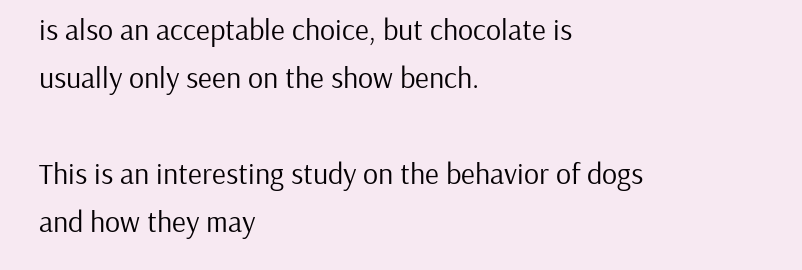is also an acceptable choice, but chocolate is usually only seen on the show bench.

This is an interesting study on the behavior of dogs and how they may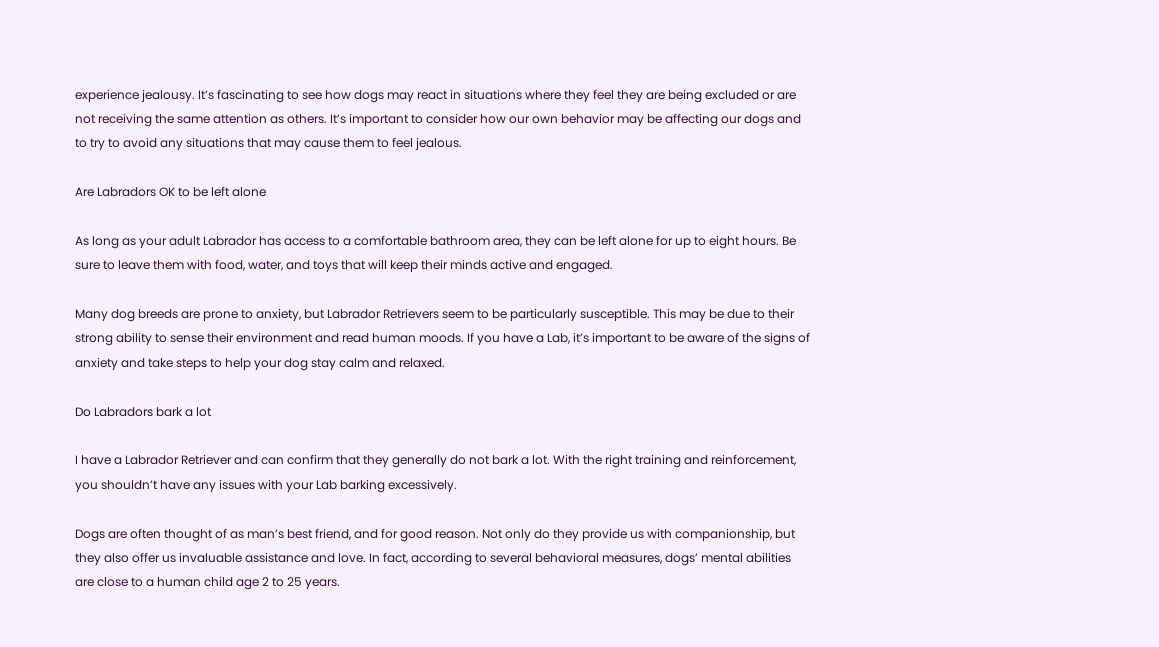experience jealousy. It’s fascinating to see how dogs may react in situations where they feel they are being excluded or are not receiving the same attention as others. It’s important to consider how our own behavior may be affecting our dogs and to try to avoid any situations that may cause them to feel jealous.

Are Labradors OK to be left alone

As long as your adult Labrador has access to a comfortable bathroom area, they can be left alone for up to eight hours. Be sure to leave them with food, water, and toys that will keep their minds active and engaged.

Many dog breeds are prone to anxiety, but Labrador Retrievers seem to be particularly susceptible. This may be due to their strong ability to sense their environment and read human moods. If you have a Lab, it’s important to be aware of the signs of anxiety and take steps to help your dog stay calm and relaxed.

Do Labradors bark a lot

I have a Labrador Retriever and can confirm that they generally do not bark a lot. With the right training and reinforcement, you shouldn’t have any issues with your Lab barking excessively.

Dogs are often thought of as man’s best friend, and for good reason. Not only do they provide us with companionship, but they also offer us invaluable assistance and love. In fact, according to several behavioral measures, dogs’ mental abilities are close to a human child age 2 to 25 years.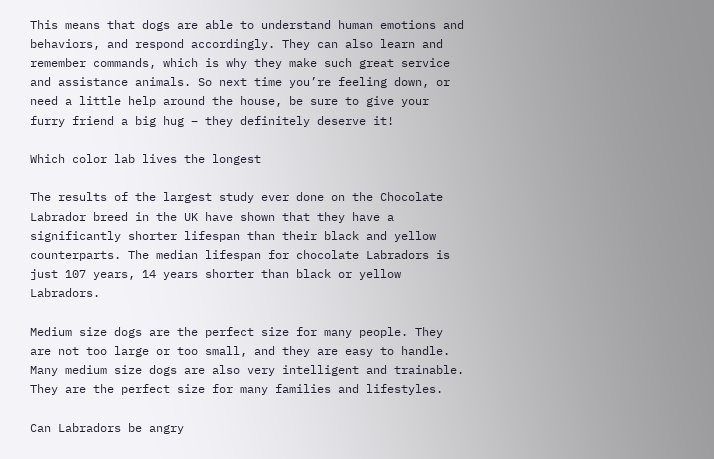This means that dogs are able to understand human emotions and behaviors, and respond accordingly. They can also learn and remember commands, which is why they make such great service and assistance animals. So next time you’re feeling down, or need a little help around the house, be sure to give your furry friend a big hug – they definitely deserve it!

Which color lab lives the longest

The results of the largest study ever done on the Chocolate Labrador breed in the UK have shown that they have a significantly shorter lifespan than their black and yellow counterparts. The median lifespan for chocolate Labradors is just 107 years, 14 years shorter than black or yellow Labradors.

Medium size dogs are the perfect size for many people. They are not too large or too small, and they are easy to handle. Many medium size dogs are also very intelligent and trainable. They are the perfect size for many families and lifestyles.

Can Labradors be angry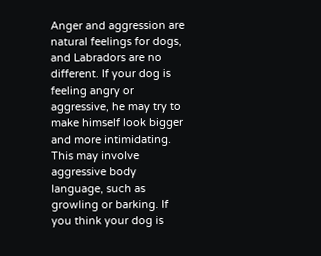Anger and aggression are natural feelings for dogs, and Labradors are no different. If your dog is feeling angry or aggressive, he may try to make himself look bigger and more intimidating. This may involve aggressive body language, such as growling or barking. If you think your dog is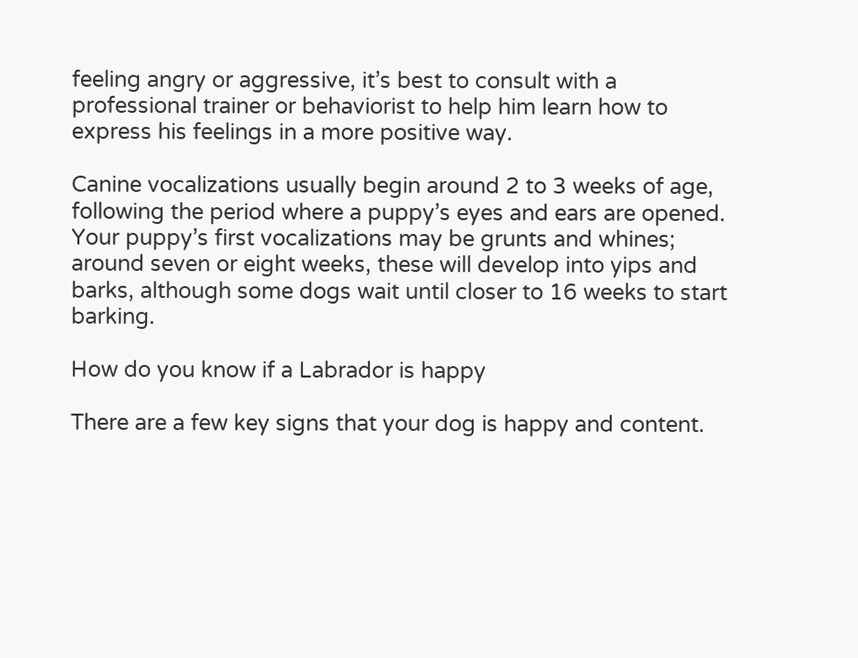feeling angry or aggressive, it’s best to consult with a professional trainer or behaviorist to help him learn how to express his feelings in a more positive way.

Canine vocalizations usually begin around 2 to 3 weeks of age, following the period where a puppy’s eyes and ears are opened. Your puppy’s first vocalizations may be grunts and whines; around seven or eight weeks, these will develop into yips and barks, although some dogs wait until closer to 16 weeks to start barking.

How do you know if a Labrador is happy

There are a few key signs that your dog is happy and content.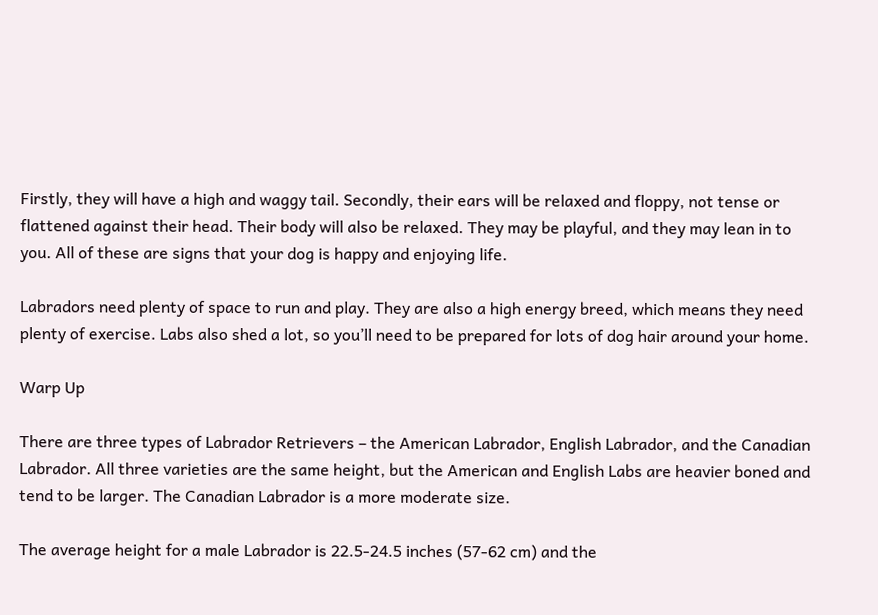Firstly, they will have a high and waggy tail. Secondly, their ears will be relaxed and floppy, not tense or flattened against their head. Their body will also be relaxed. They may be playful, and they may lean in to you. All of these are signs that your dog is happy and enjoying life.

Labradors need plenty of space to run and play. They are also a high energy breed, which means they need plenty of exercise. Labs also shed a lot, so you’ll need to be prepared for lots of dog hair around your home.

Warp Up

There are three types of Labrador Retrievers – the American Labrador, English Labrador, and the Canadian Labrador. All three varieties are the same height, but the American and English Labs are heavier boned and tend to be larger. The Canadian Labrador is a more moderate size.

The average height for a male Labrador is 22.5-24.5 inches (57-62 cm) and the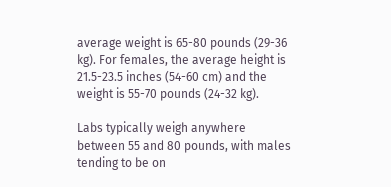average weight is 65-80 pounds (29-36 kg). For females, the average height is 21.5-23.5 inches (54-60 cm) and the weight is 55-70 pounds (24-32 kg).

Labs typically weigh anywhere between 55 and 80 pounds, with males tending to be on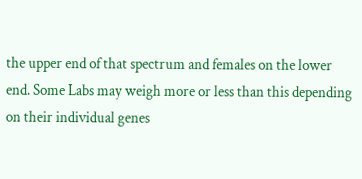the upper end of that spectrum and females on the lower end. Some Labs may weigh more or less than this depending on their individual genes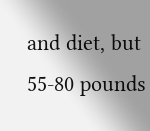and diet, but 55-80 pounds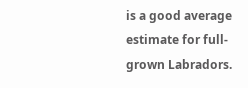is a good average estimate for full-grown Labradors.